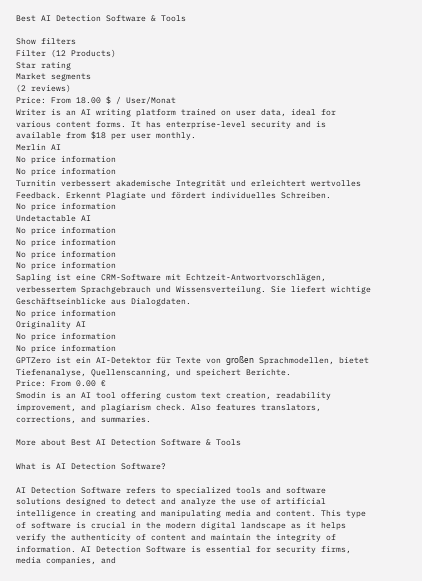Best AI Detection Software & Tools

Show filters
Filter (12 Products)
Star rating
Market segments
(2 reviews)
Price: From 18.00 $ / User/Monat
Writer is an AI writing platform trained on user data, ideal for various content forms. It has enterprise-level security and is available from $18 per user monthly.
Merlin AI
No price information
No price information
Turnitin verbessert akademische Integrität und erleichtert wertvolles Feedback. Erkennt Plagiate und fördert individuelles Schreiben.
No price information
Undetactable AI
No price information
No price information
No price information
No price information
Sapling ist eine CRM-Software mit Echtzeit-Antwortvorschlägen, verbessertem Sprachgebrauch und Wissensverteilung. Sie liefert wichtige Geschäftseinblicke aus Dialogdaten.
No price information
Originality AI
No price information
No price information
GPTZero ist ein AI-Detektor für Texte von großen Sprachmodellen, bietet Tiefenanalyse, Quellenscanning, und speichert Berichte.
Price: From 0.00 €
Smodin is an AI tool offering custom text creation, readability improvement, and plagiarism check. Also features translators, corrections, and summaries.

More about Best AI Detection Software & Tools

What is AI Detection Software?

AI Detection Software refers to specialized tools and software solutions designed to detect and analyze the use of artificial intelligence in creating and manipulating media and content. This type of software is crucial in the modern digital landscape as it helps verify the authenticity of content and maintain the integrity of information. AI Detection Software is essential for security firms, media companies, and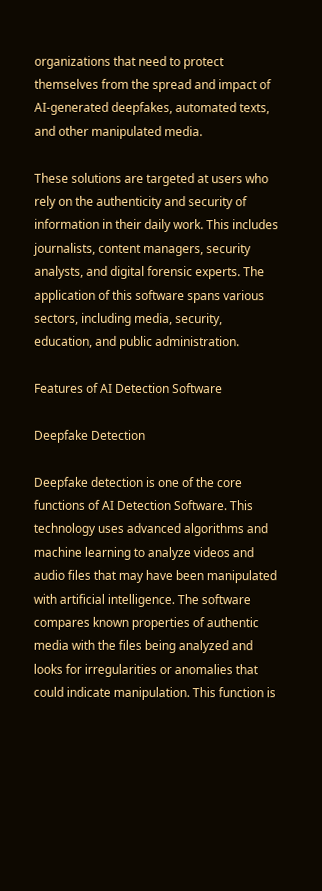organizations that need to protect themselves from the spread and impact of AI-generated deepfakes, automated texts, and other manipulated media.

These solutions are targeted at users who rely on the authenticity and security of information in their daily work. This includes journalists, content managers, security analysts, and digital forensic experts. The application of this software spans various sectors, including media, security, education, and public administration.

Features of AI Detection Software

Deepfake Detection

Deepfake detection is one of the core functions of AI Detection Software. This technology uses advanced algorithms and machine learning to analyze videos and audio files that may have been manipulated with artificial intelligence. The software compares known properties of authentic media with the files being analyzed and looks for irregularities or anomalies that could indicate manipulation. This function is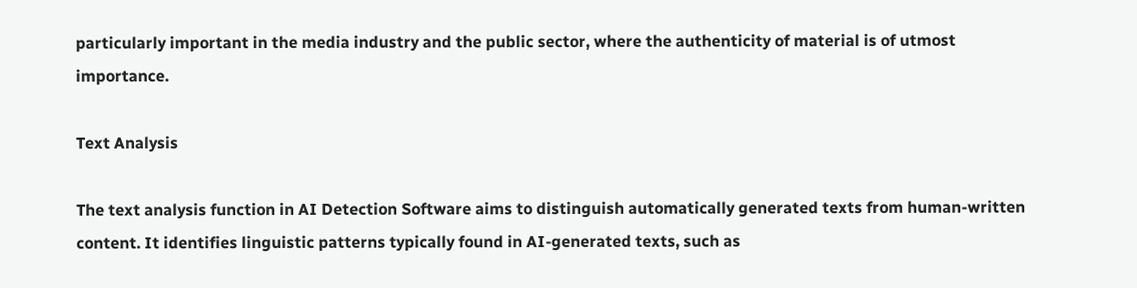particularly important in the media industry and the public sector, where the authenticity of material is of utmost importance.

Text Analysis

The text analysis function in AI Detection Software aims to distinguish automatically generated texts from human-written content. It identifies linguistic patterns typically found in AI-generated texts, such as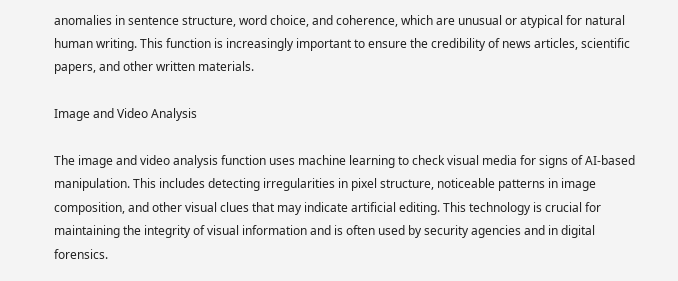anomalies in sentence structure, word choice, and coherence, which are unusual or atypical for natural human writing. This function is increasingly important to ensure the credibility of news articles, scientific papers, and other written materials.

Image and Video Analysis

The image and video analysis function uses machine learning to check visual media for signs of AI-based manipulation. This includes detecting irregularities in pixel structure, noticeable patterns in image composition, and other visual clues that may indicate artificial editing. This technology is crucial for maintaining the integrity of visual information and is often used by security agencies and in digital forensics.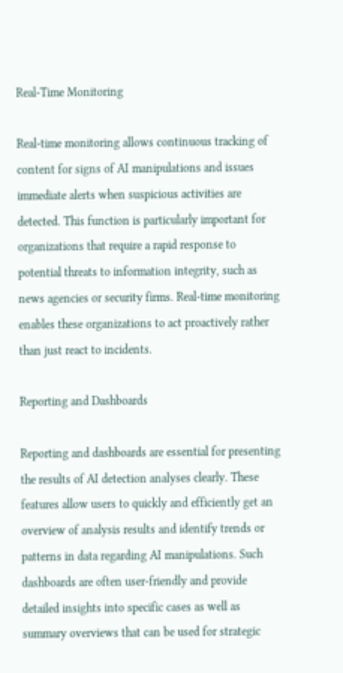Real-Time Monitoring

Real-time monitoring allows continuous tracking of content for signs of AI manipulations and issues immediate alerts when suspicious activities are detected. This function is particularly important for organizations that require a rapid response to potential threats to information integrity, such as news agencies or security firms. Real-time monitoring enables these organizations to act proactively rather than just react to incidents.

Reporting and Dashboards

Reporting and dashboards are essential for presenting the results of AI detection analyses clearly. These features allow users to quickly and efficiently get an overview of analysis results and identify trends or patterns in data regarding AI manipulations. Such dashboards are often user-friendly and provide detailed insights into specific cases as well as summary overviews that can be used for strategic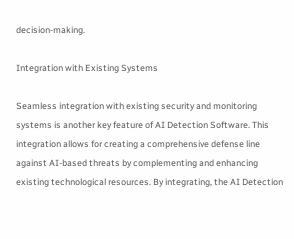decision-making.

Integration with Existing Systems

Seamless integration with existing security and monitoring systems is another key feature of AI Detection Software. This integration allows for creating a comprehensive defense line against AI-based threats by complementing and enhancing existing technological resources. By integrating, the AI Detection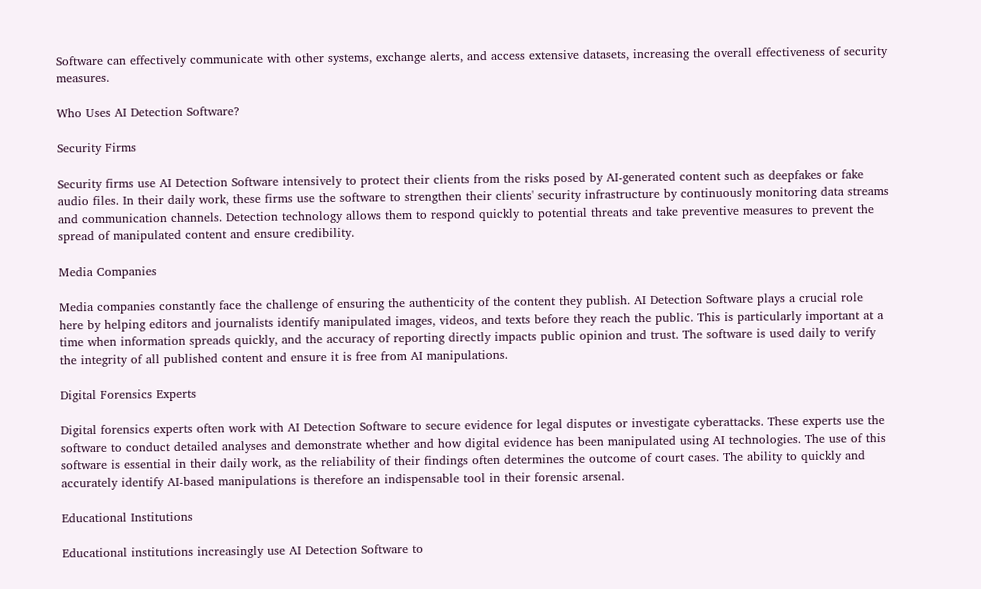Software can effectively communicate with other systems, exchange alerts, and access extensive datasets, increasing the overall effectiveness of security measures.

Who Uses AI Detection Software?

Security Firms

Security firms use AI Detection Software intensively to protect their clients from the risks posed by AI-generated content such as deepfakes or fake audio files. In their daily work, these firms use the software to strengthen their clients' security infrastructure by continuously monitoring data streams and communication channels. Detection technology allows them to respond quickly to potential threats and take preventive measures to prevent the spread of manipulated content and ensure credibility.

Media Companies

Media companies constantly face the challenge of ensuring the authenticity of the content they publish. AI Detection Software plays a crucial role here by helping editors and journalists identify manipulated images, videos, and texts before they reach the public. This is particularly important at a time when information spreads quickly, and the accuracy of reporting directly impacts public opinion and trust. The software is used daily to verify the integrity of all published content and ensure it is free from AI manipulations.

Digital Forensics Experts

Digital forensics experts often work with AI Detection Software to secure evidence for legal disputes or investigate cyberattacks. These experts use the software to conduct detailed analyses and demonstrate whether and how digital evidence has been manipulated using AI technologies. The use of this software is essential in their daily work, as the reliability of their findings often determines the outcome of court cases. The ability to quickly and accurately identify AI-based manipulations is therefore an indispensable tool in their forensic arsenal.

Educational Institutions

Educational institutions increasingly use AI Detection Software to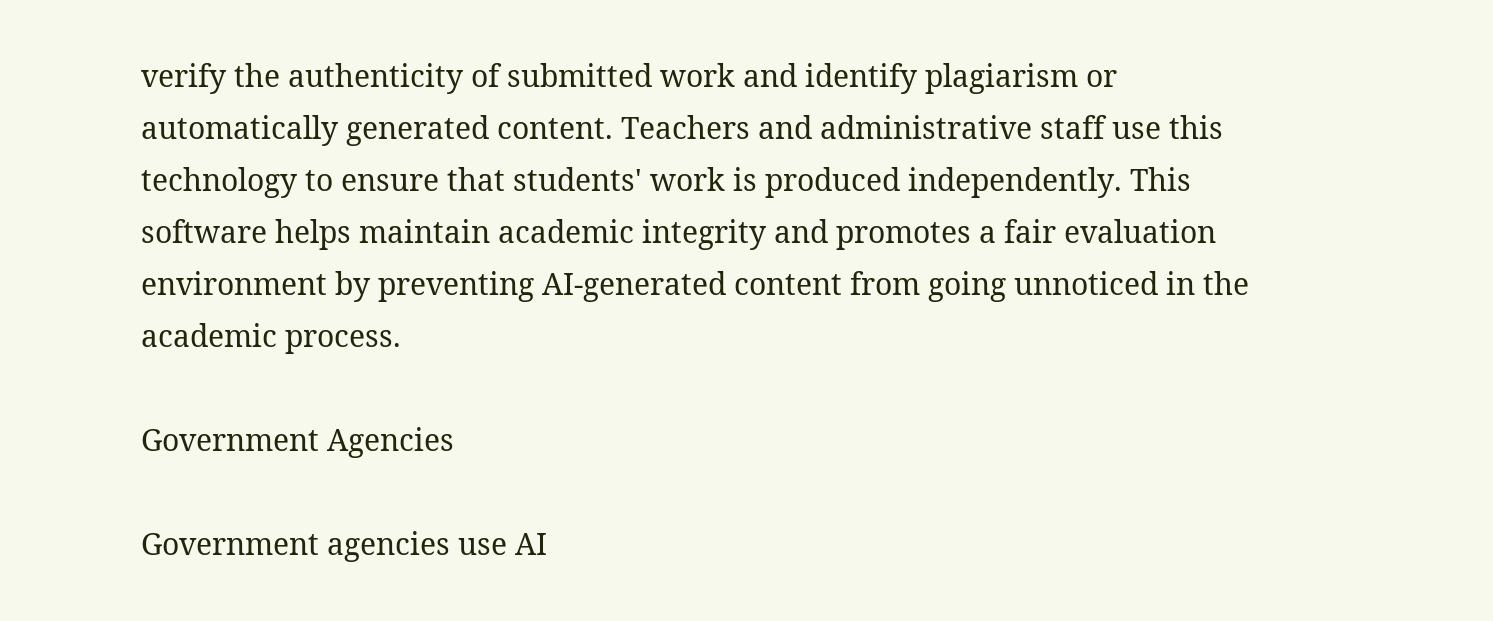verify the authenticity of submitted work and identify plagiarism or automatically generated content. Teachers and administrative staff use this technology to ensure that students' work is produced independently. This software helps maintain academic integrity and promotes a fair evaluation environment by preventing AI-generated content from going unnoticed in the academic process.

Government Agencies

Government agencies use AI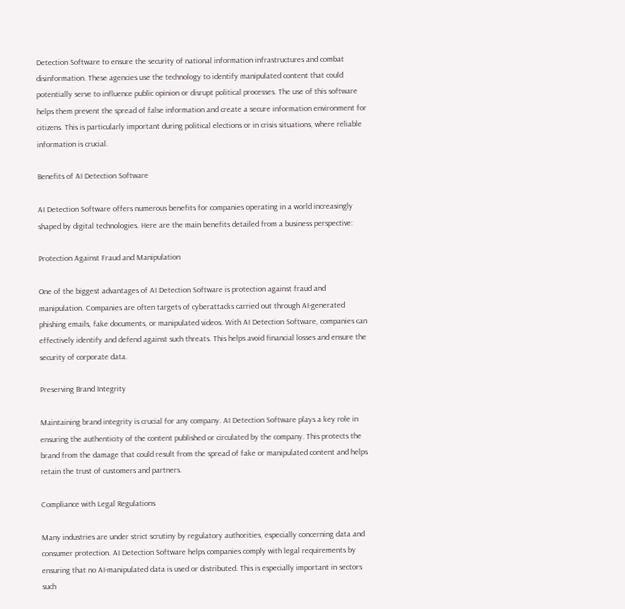Detection Software to ensure the security of national information infrastructures and combat disinformation. These agencies use the technology to identify manipulated content that could potentially serve to influence public opinion or disrupt political processes. The use of this software helps them prevent the spread of false information and create a secure information environment for citizens. This is particularly important during political elections or in crisis situations, where reliable information is crucial.

Benefits of AI Detection Software

AI Detection Software offers numerous benefits for companies operating in a world increasingly shaped by digital technologies. Here are the main benefits detailed from a business perspective:

Protection Against Fraud and Manipulation

One of the biggest advantages of AI Detection Software is protection against fraud and manipulation. Companies are often targets of cyberattacks carried out through AI-generated phishing emails, fake documents, or manipulated videos. With AI Detection Software, companies can effectively identify and defend against such threats. This helps avoid financial losses and ensure the security of corporate data.

Preserving Brand Integrity

Maintaining brand integrity is crucial for any company. AI Detection Software plays a key role in ensuring the authenticity of the content published or circulated by the company. This protects the brand from the damage that could result from the spread of fake or manipulated content and helps retain the trust of customers and partners.

Compliance with Legal Regulations

Many industries are under strict scrutiny by regulatory authorities, especially concerning data and consumer protection. AI Detection Software helps companies comply with legal requirements by ensuring that no AI-manipulated data is used or distributed. This is especially important in sectors such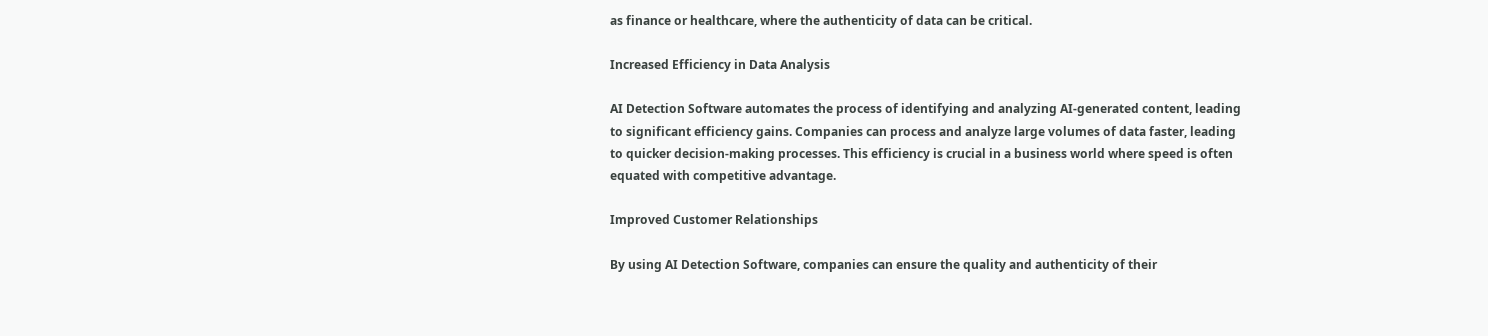as finance or healthcare, where the authenticity of data can be critical.

Increased Efficiency in Data Analysis

AI Detection Software automates the process of identifying and analyzing AI-generated content, leading to significant efficiency gains. Companies can process and analyze large volumes of data faster, leading to quicker decision-making processes. This efficiency is crucial in a business world where speed is often equated with competitive advantage.

Improved Customer Relationships

By using AI Detection Software, companies can ensure the quality and authenticity of their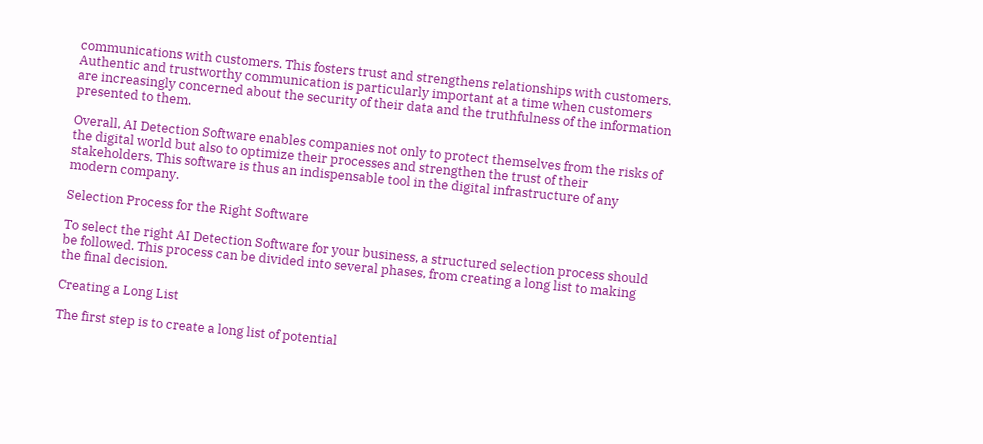communications with customers. This fosters trust and strengthens relationships with customers. Authentic and trustworthy communication is particularly important at a time when customers are increasingly concerned about the security of their data and the truthfulness of the information presented to them.

Overall, AI Detection Software enables companies not only to protect themselves from the risks of the digital world but also to optimize their processes and strengthen the trust of their stakeholders. This software is thus an indispensable tool in the digital infrastructure of any modern company.

Selection Process for the Right Software

To select the right AI Detection Software for your business, a structured selection process should be followed. This process can be divided into several phases, from creating a long list to making the final decision.

Creating a Long List

The first step is to create a long list of potential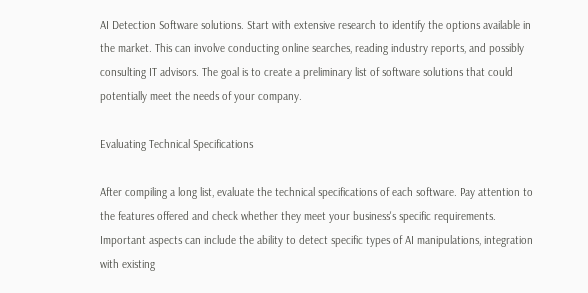AI Detection Software solutions. Start with extensive research to identify the options available in the market. This can involve conducting online searches, reading industry reports, and possibly consulting IT advisors. The goal is to create a preliminary list of software solutions that could potentially meet the needs of your company.

Evaluating Technical Specifications

After compiling a long list, evaluate the technical specifications of each software. Pay attention to the features offered and check whether they meet your business's specific requirements. Important aspects can include the ability to detect specific types of AI manipulations, integration with existing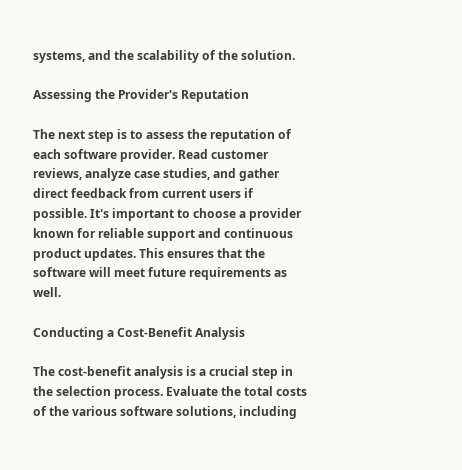systems, and the scalability of the solution.

Assessing the Provider's Reputation

The next step is to assess the reputation of each software provider. Read customer reviews, analyze case studies, and gather direct feedback from current users if possible. It's important to choose a provider known for reliable support and continuous product updates. This ensures that the software will meet future requirements as well.

Conducting a Cost-Benefit Analysis

The cost-benefit analysis is a crucial step in the selection process. Evaluate the total costs of the various software solutions, including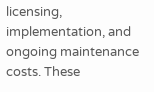licensing, implementation, and ongoing maintenance costs. These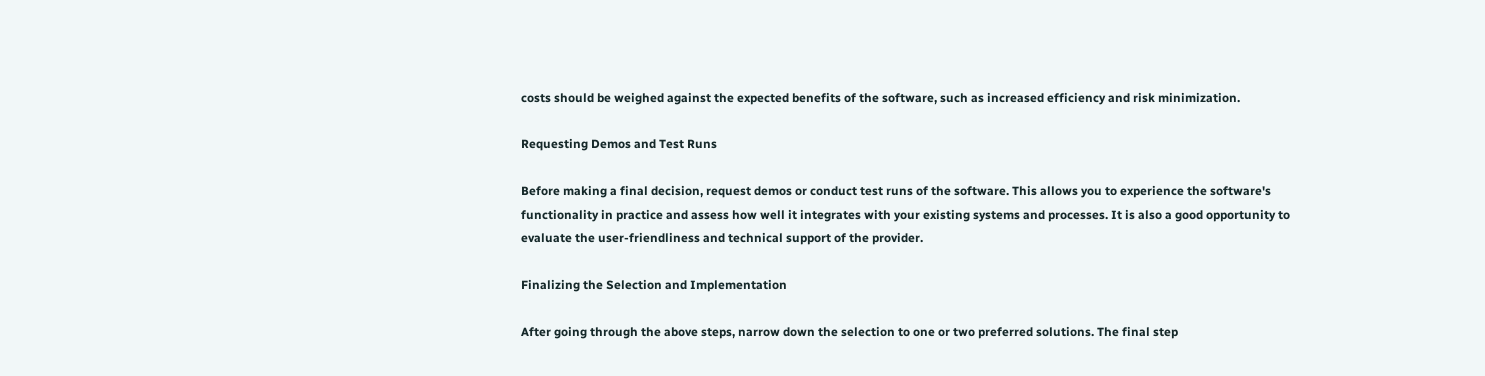costs should be weighed against the expected benefits of the software, such as increased efficiency and risk minimization.

Requesting Demos and Test Runs

Before making a final decision, request demos or conduct test runs of the software. This allows you to experience the software's functionality in practice and assess how well it integrates with your existing systems and processes. It is also a good opportunity to evaluate the user-friendliness and technical support of the provider.

Finalizing the Selection and Implementation

After going through the above steps, narrow down the selection to one or two preferred solutions. The final step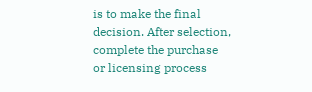is to make the final decision. After selection, complete the purchase or licensing process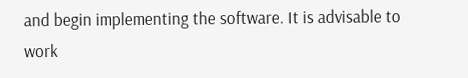and begin implementing the software. It is advisable to work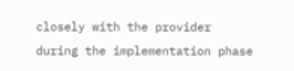closely with the provider during the implementation phase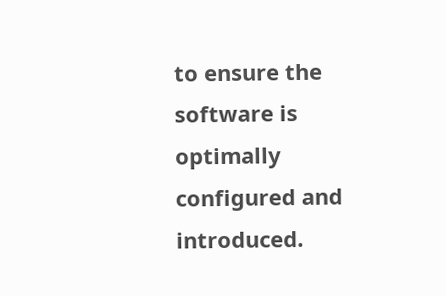to ensure the software is optimally configured and introduced.